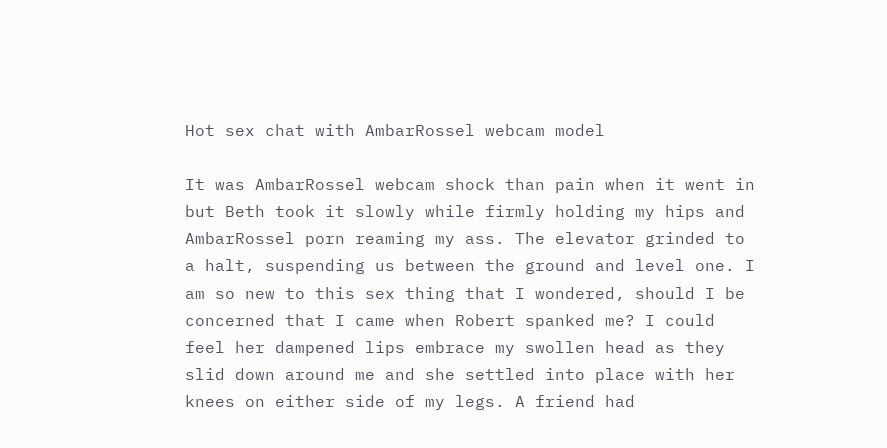Hot sex chat with AmbarRossel webcam model

It was AmbarRossel webcam shock than pain when it went in but Beth took it slowly while firmly holding my hips and AmbarRossel porn reaming my ass. The elevator grinded to a halt, suspending us between the ground and level one. I am so new to this sex thing that I wondered, should I be concerned that I came when Robert spanked me? I could feel her dampened lips embrace my swollen head as they slid down around me and she settled into place with her knees on either side of my legs. A friend had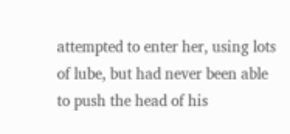attempted to enter her, using lots of lube, but had never been able to push the head of his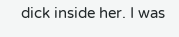dick inside her. I was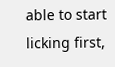able to start licking first,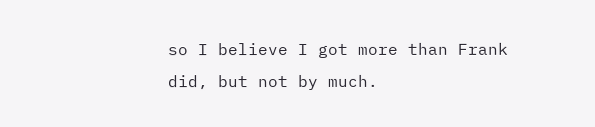so I believe I got more than Frank did, but not by much.